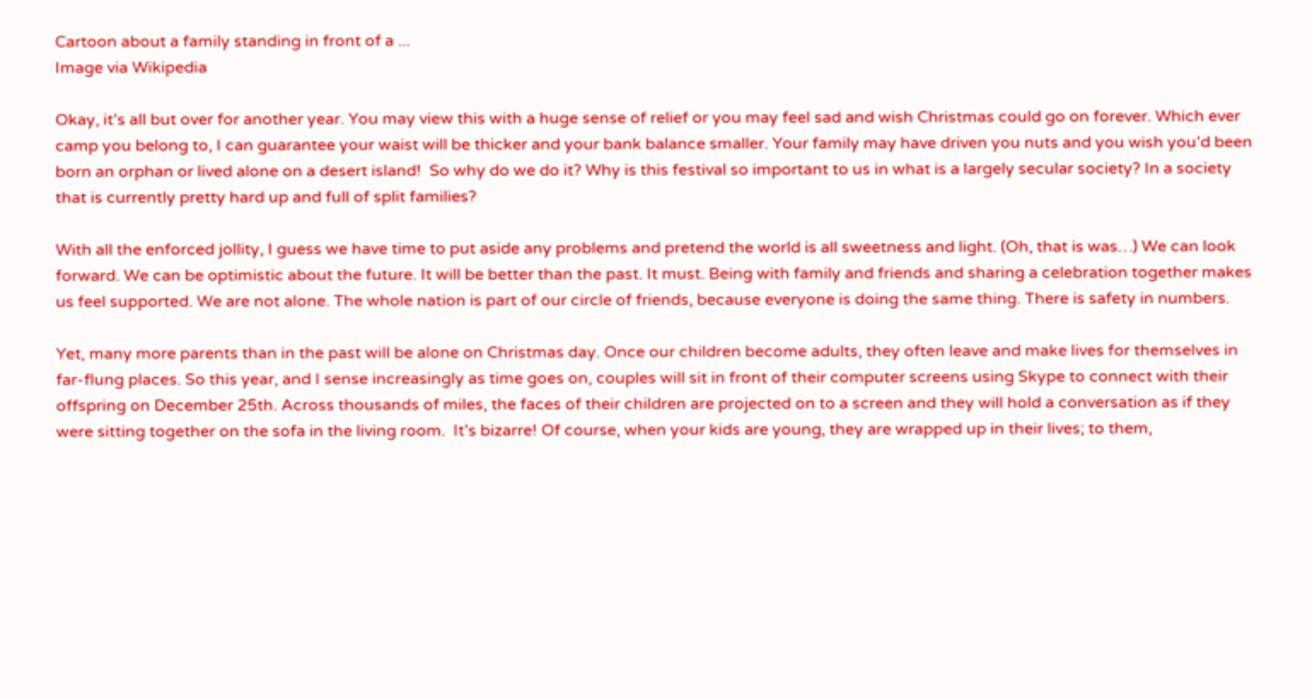Cartoon about a family standing in front of a ...
Image via Wikipedia

Okay, it’s all but over for another year. You may view this with a huge sense of relief or you may feel sad and wish Christmas could go on forever. Which ever camp you belong to, I can guarantee your waist will be thicker and your bank balance smaller. Your family may have driven you nuts and you wish you’d been born an orphan or lived alone on a desert island!  So why do we do it? Why is this festival so important to us in what is a largely secular society? In a society that is currently pretty hard up and full of split families?

With all the enforced jollity, I guess we have time to put aside any problems and pretend the world is all sweetness and light. (Oh, that is was…) We can look forward. We can be optimistic about the future. It will be better than the past. It must. Being with family and friends and sharing a celebration together makes us feel supported. We are not alone. The whole nation is part of our circle of friends, because everyone is doing the same thing. There is safety in numbers.

Yet, many more parents than in the past will be alone on Christmas day. Once our children become adults, they often leave and make lives for themselves in far-flung places. So this year, and I sense increasingly as time goes on, couples will sit in front of their computer screens using Skype to connect with their offspring on December 25th. Across thousands of miles, the faces of their children are projected on to a screen and they will hold a conversation as if they were sitting together on the sofa in the living room.  It’s bizarre! Of course, when your kids are young, they are wrapped up in their lives; to them,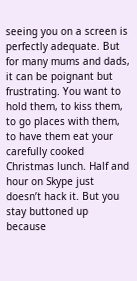seeing you on a screen is perfectly adequate. But for many mums and dads, it can be poignant but frustrating. You want to hold them, to kiss them, to go places with them, to have them eat your carefully cooked Christmas lunch. Half and hour on Skype just doesn’t hack it. But you stay buttoned up because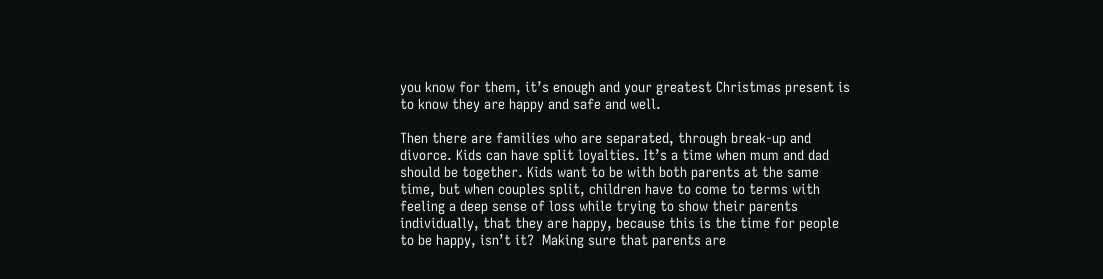you know for them, it’s enough and your greatest Christmas present is to know they are happy and safe and well.

Then there are families who are separated, through break-up and divorce. Kids can have split loyalties. It’s a time when mum and dad should be together. Kids want to be with both parents at the same time, but when couples split, children have to come to terms with feeling a deep sense of loss while trying to show their parents individually, that they are happy, because this is the time for people to be happy, isn’t it?  Making sure that parents are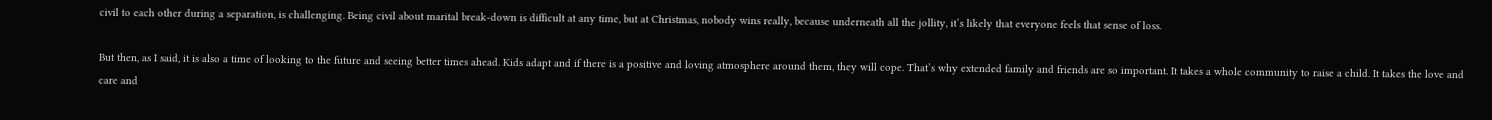civil to each other during a separation, is challenging. Being civil about marital break-down is difficult at any time, but at Christmas, nobody wins really, because underneath all the jollity, it’s likely that everyone feels that sense of loss.

But then, as I said, it is also a time of looking to the future and seeing better times ahead. Kids adapt and if there is a positive and loving atmosphere around them, they will cope. That’s why extended family and friends are so important. It takes a whole community to raise a child. It takes the love and care and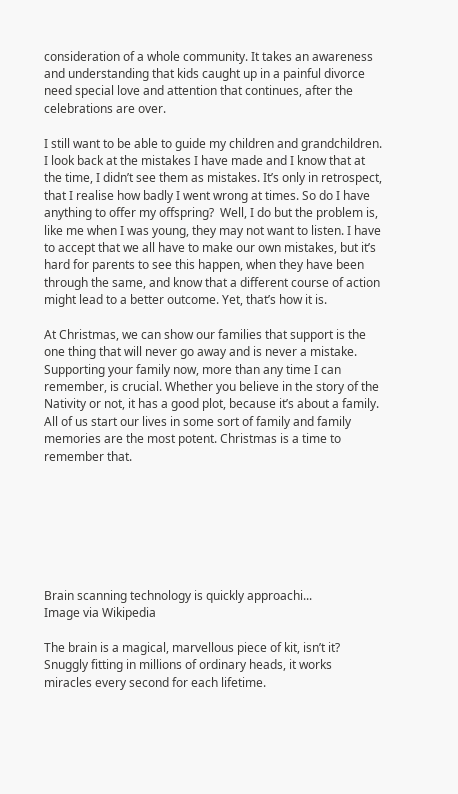consideration of a whole community. It takes an awareness and understanding that kids caught up in a painful divorce need special love and attention that continues, after the celebrations are over.

I still want to be able to guide my children and grandchildren.  I look back at the mistakes I have made and I know that at the time, I didn’t see them as mistakes. It’s only in retrospect, that I realise how badly I went wrong at times. So do I have anything to offer my offspring?  Well, I do but the problem is, like me when I was young, they may not want to listen. I have to accept that we all have to make our own mistakes, but it’s hard for parents to see this happen, when they have been through the same, and know that a different course of action might lead to a better outcome. Yet, that’s how it is.

At Christmas, we can show our families that support is the one thing that will never go away and is never a mistake. Supporting your family now, more than any time I can remember, is crucial. Whether you believe in the story of the Nativity or not, it has a good plot, because it’s about a family. All of us start our lives in some sort of family and family memories are the most potent. Christmas is a time to remember that.







Brain scanning technology is quickly approachi...
Image via Wikipedia

The brain is a magical, marvellous piece of kit, isn’t it? Snuggly fitting in millions of ordinary heads, it works miracles every second for each lifetime.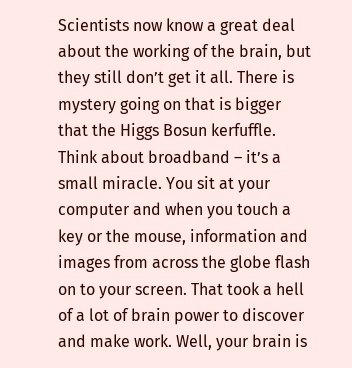Scientists now know a great deal about the working of the brain, but they still don’t get it all. There is mystery going on that is bigger that the Higgs Bosun kerfuffle. Think about broadband – it’s a small miracle. You sit at your computer and when you touch a key or the mouse, information and images from across the globe flash on to your screen. That took a hell of a lot of brain power to discover and make work. Well, your brain is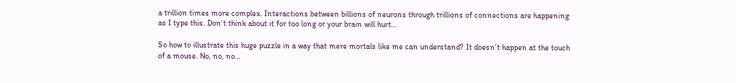a trillion times more complex. Interactions between billions of neurons through trillions of connections are happening as I type this. Don’t think about it for too long or your brain will hurt…

So how to illustrate this huge puzzle in a way that mere mortals like me can understand? It doesn’t happen at the touch of a mouse. No, no, no…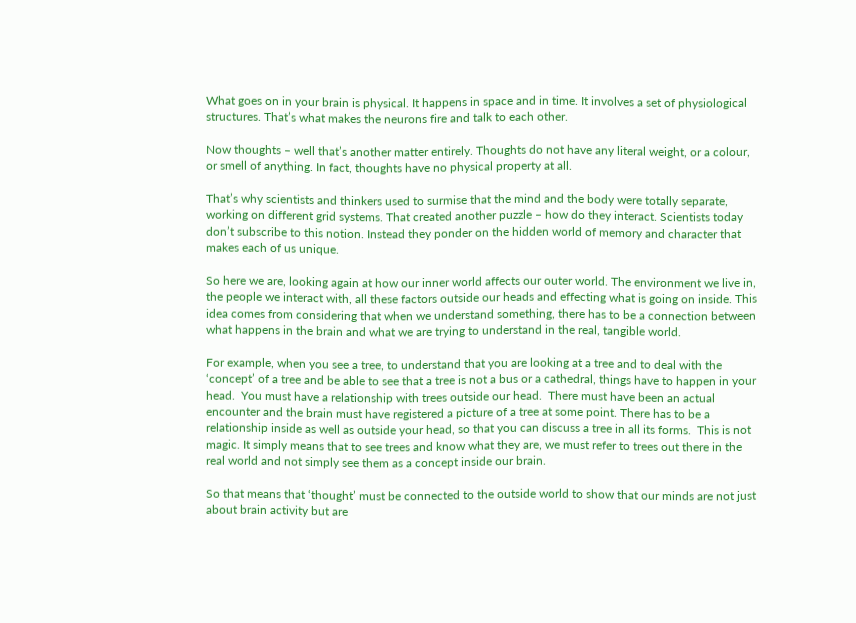What goes on in your brain is physical. It happens in space and in time. It involves a set of physiological structures. That’s what makes the neurons fire and talk to each other.

Now thoughts – well that’s another matter entirely. Thoughts do not have any literal weight, or a colour, or smell of anything. In fact, thoughts have no physical property at all.

That’s why scientists and thinkers used to surmise that the mind and the body were totally separate, working on different grid systems. That created another puzzle – how do they interact. Scientists today don’t subscribe to this notion. Instead they ponder on the hidden world of memory and character that makes each of us unique.

So here we are, looking again at how our inner world affects our outer world. The environment we live in, the people we interact with, all these factors outside our heads and effecting what is going on inside. This idea comes from considering that when we understand something, there has to be a connection between what happens in the brain and what we are trying to understand in the real, tangible world.

For example, when you see a tree, to understand that you are looking at a tree and to deal with the ‘concept’ of a tree and be able to see that a tree is not a bus or a cathedral, things have to happen in your head.  You must have a relationship with trees outside our head.  There must have been an actual encounter and the brain must have registered a picture of a tree at some point. There has to be a relationship inside as well as outside your head, so that you can discuss a tree in all its forms.  This is not magic. It simply means that to see trees and know what they are, we must refer to trees out there in the real world and not simply see them as a concept inside our brain.

So that means that ‘thought’ must be connected to the outside world to show that our minds are not just about brain activity but are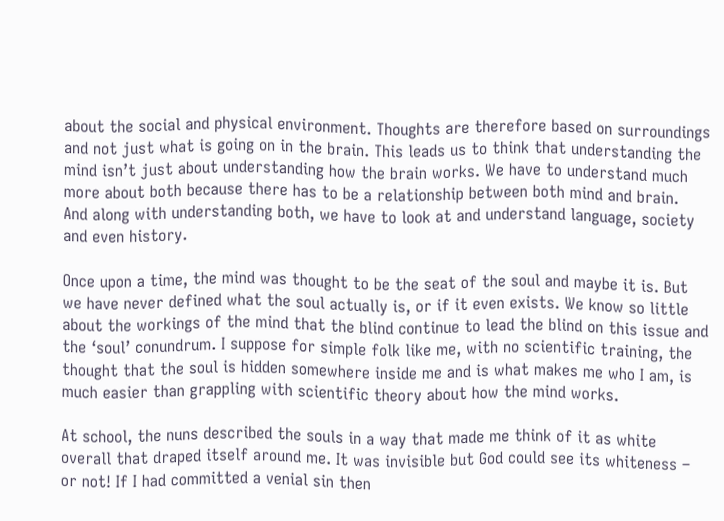about the social and physical environment. Thoughts are therefore based on surroundings and not just what is going on in the brain. This leads us to think that understanding the mind isn’t just about understanding how the brain works. We have to understand much more about both because there has to be a relationship between both mind and brain.  And along with understanding both, we have to look at and understand language, society and even history.

Once upon a time, the mind was thought to be the seat of the soul and maybe it is. But we have never defined what the soul actually is, or if it even exists. We know so little about the workings of the mind that the blind continue to lead the blind on this issue and the ‘soul’ conundrum. I suppose for simple folk like me, with no scientific training, the thought that the soul is hidden somewhere inside me and is what makes me who I am, is much easier than grappling with scientific theory about how the mind works.

At school, the nuns described the souls in a way that made me think of it as white overall that draped itself around me. It was invisible but God could see its whiteness – or not! If I had committed a venial sin then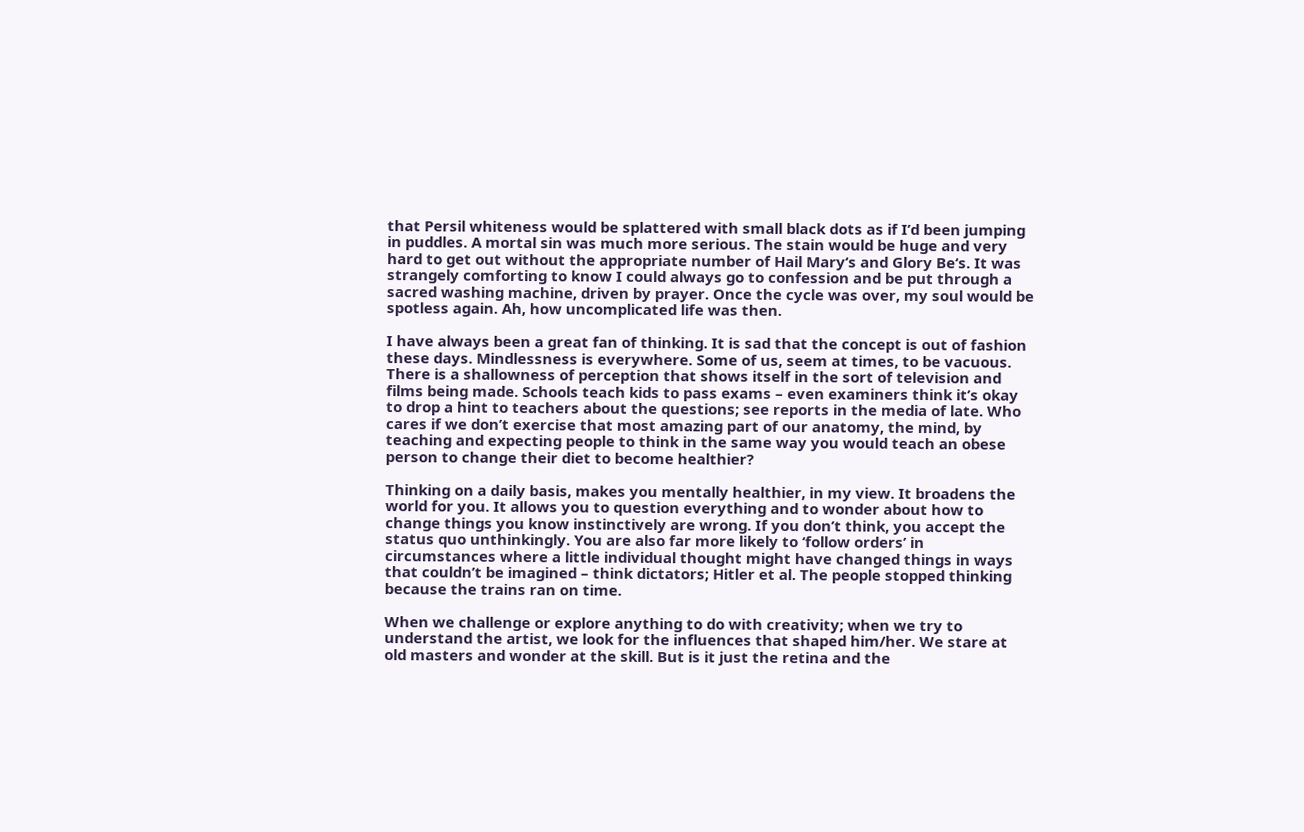that Persil whiteness would be splattered with small black dots as if I’d been jumping in puddles. A mortal sin was much more serious. The stain would be huge and very hard to get out without the appropriate number of Hail Mary‘s and Glory Be‘s. It was strangely comforting to know I could always go to confession and be put through a sacred washing machine, driven by prayer. Once the cycle was over, my soul would be spotless again. Ah, how uncomplicated life was then.

I have always been a great fan of thinking. It is sad that the concept is out of fashion these days. Mindlessness is everywhere. Some of us, seem at times, to be vacuous. There is a shallowness of perception that shows itself in the sort of television and films being made. Schools teach kids to pass exams – even examiners think it’s okay to drop a hint to teachers about the questions; see reports in the media of late. Who cares if we don’t exercise that most amazing part of our anatomy, the mind, by teaching and expecting people to think in the same way you would teach an obese person to change their diet to become healthier?

Thinking on a daily basis, makes you mentally healthier, in my view. It broadens the world for you. It allows you to question everything and to wonder about how to change things you know instinctively are wrong. If you don’t think, you accept the status quo unthinkingly. You are also far more likely to ‘follow orders’ in circumstances where a little individual thought might have changed things in ways that couldn’t be imagined – think dictators; Hitler et al. The people stopped thinking because the trains ran on time.

When we challenge or explore anything to do with creativity; when we try to understand the artist, we look for the influences that shaped him/her. We stare at old masters and wonder at the skill. But is it just the retina and the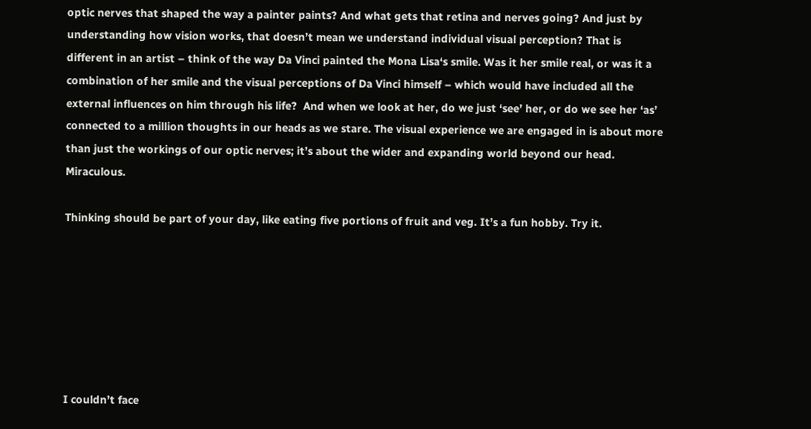optic nerves that shaped the way a painter paints? And what gets that retina and nerves going? And just by understanding how vision works, that doesn’t mean we understand individual visual perception? That is different in an artist – think of the way Da Vinci painted the Mona Lisa‘s smile. Was it her smile real, or was it a combination of her smile and the visual perceptions of Da Vinci himself – which would have included all the external influences on him through his life?  And when we look at her, do we just ‘see’ her, or do we see her ‘as’ connected to a million thoughts in our heads as we stare. The visual experience we are engaged in is about more than just the workings of our optic nerves; it’s about the wider and expanding world beyond our head. Miraculous.

Thinking should be part of your day, like eating five portions of fruit and veg. It’s a fun hobby. Try it.







I couldn’t face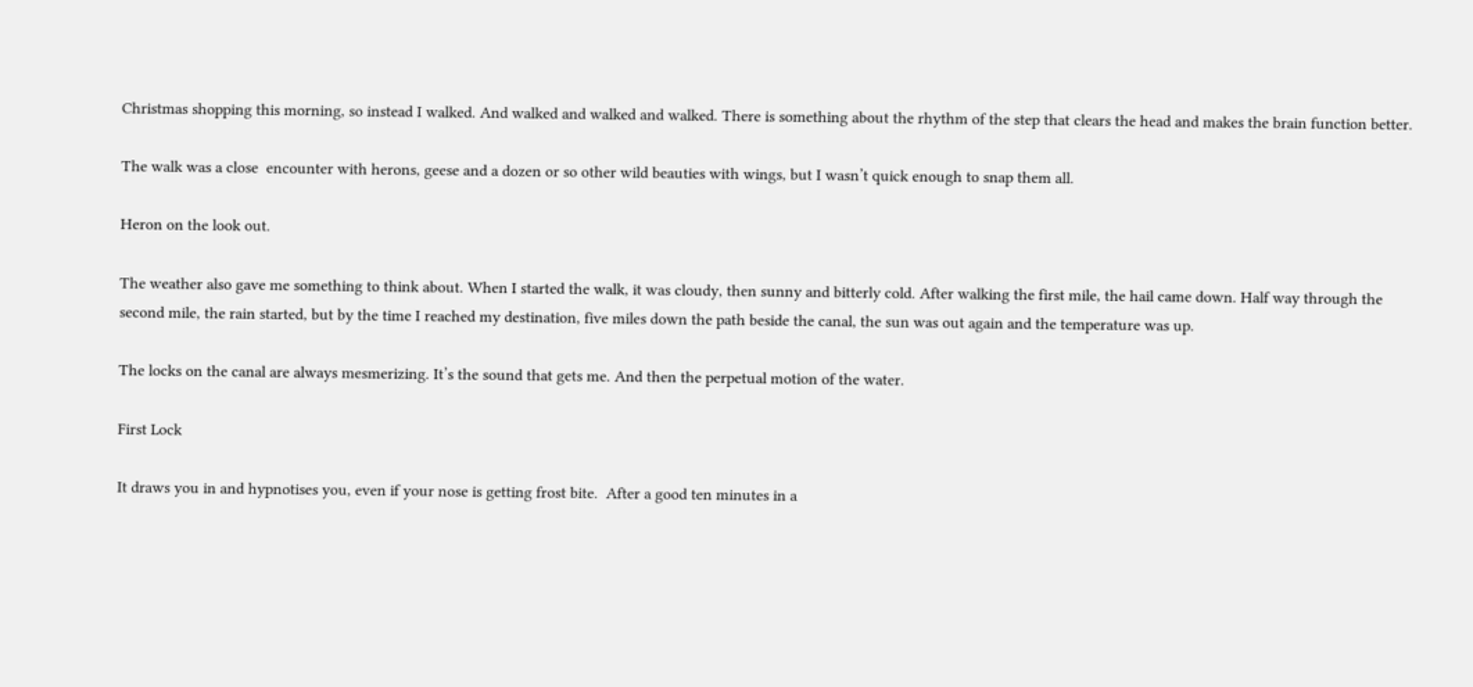Christmas shopping this morning, so instead I walked. And walked and walked and walked. There is something about the rhythm of the step that clears the head and makes the brain function better.

The walk was a close  encounter with herons, geese and a dozen or so other wild beauties with wings, but I wasn’t quick enough to snap them all.

Heron on the look out.

The weather also gave me something to think about. When I started the walk, it was cloudy, then sunny and bitterly cold. After walking the first mile, the hail came down. Half way through the second mile, the rain started, but by the time I reached my destination, five miles down the path beside the canal, the sun was out again and the temperature was up.

The locks on the canal are always mesmerizing. It’s the sound that gets me. And then the perpetual motion of the water.

First Lock

It draws you in and hypnotises you, even if your nose is getting frost bite.  After a good ten minutes in a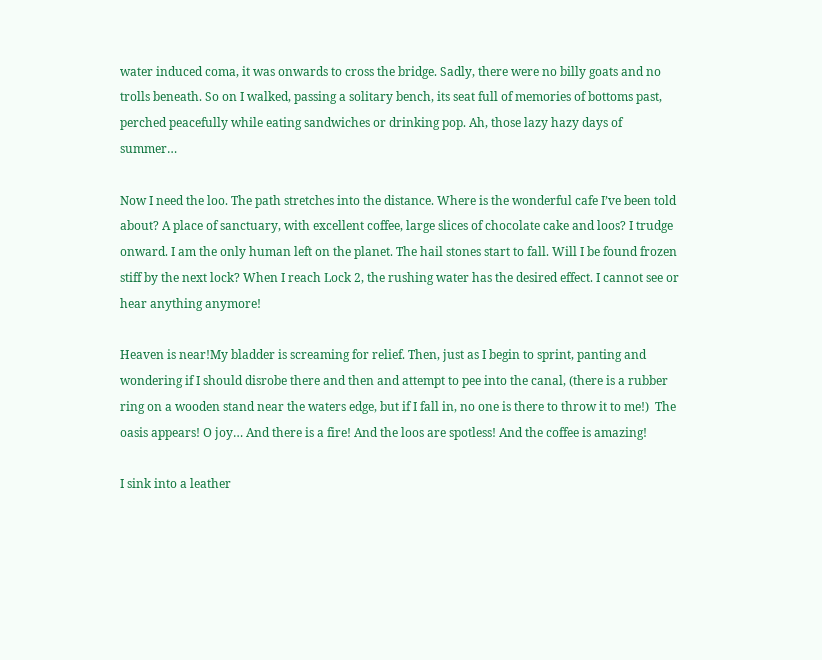water induced coma, it was onwards to cross the bridge. Sadly, there were no billy goats and no trolls beneath. So on I walked, passing a solitary bench, its seat full of memories of bottoms past, perched peacefully while eating sandwiches or drinking pop. Ah, those lazy hazy days of summer…

Now I need the loo. The path stretches into the distance. Where is the wonderful cafe I’ve been told about? A place of sanctuary, with excellent coffee, large slices of chocolate cake and loos? I trudge onward. I am the only human left on the planet. The hail stones start to fall. Will I be found frozen stiff by the next lock? When I reach Lock 2, the rushing water has the desired effect. I cannot see or hear anything anymore!

Heaven is near!My bladder is screaming for relief. Then, just as I begin to sprint, panting and wondering if I should disrobe there and then and attempt to pee into the canal, (there is a rubber ring on a wooden stand near the waters edge, but if I fall in, no one is there to throw it to me!)  The oasis appears! O joy… And there is a fire! And the loos are spotless! And the coffee is amazing!

I sink into a leather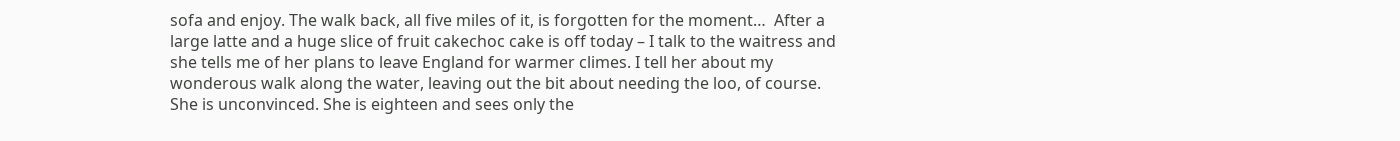sofa and enjoy. The walk back, all five miles of it, is forgotten for the moment…  After a large latte and a huge slice of fruit cakechoc cake is off today – I talk to the waitress and she tells me of her plans to leave England for warmer climes. I tell her about my wonderous walk along the water, leaving out the bit about needing the loo, of course.  She is unconvinced. She is eighteen and sees only the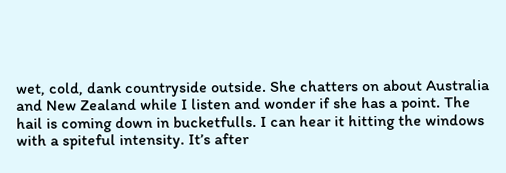wet, cold, dank countryside outside. She chatters on about Australia and New Zealand while I listen and wonder if she has a point. The hail is coming down in bucketfulls. I can hear it hitting the windows with a spiteful intensity. It’s after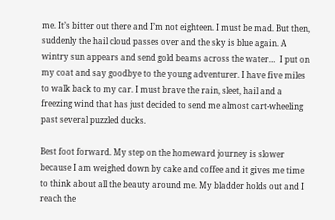me. It’s bitter out there and I’m not eighteen. I must be mad. But then, suddenly the hail cloud passes over and the sky is blue again. A wintry sun appears and send gold beams across the water…  I put on my coat and say goodbye to the young adventurer. I have five miles to walk back to my car. I must brave the rain, sleet, hail and a freezing wind that has just decided to send me almost cart-wheeling past several puzzled ducks.

Best foot forward. My step on the homeward journey is slower because I am weighed down by cake and coffee and it gives me time to think about all the beauty around me. My bladder holds out and I reach the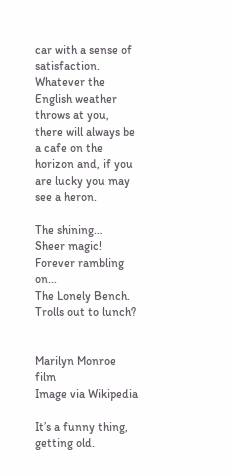car with a sense of satisfaction. Whatever the English weather throws at you, there will always be a cafe on the horizon and, if you are lucky you may see a heron.

The shining…
Sheer magic!
Forever rambling on...
The Lonely Bench.
Trolls out to lunch?


Marilyn Monroe film
Image via Wikipedia

It’s a funny thing, getting old.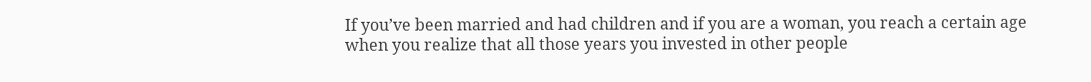If you’ve been married and had children and if you are a woman, you reach a certain age when you realize that all those years you invested in other people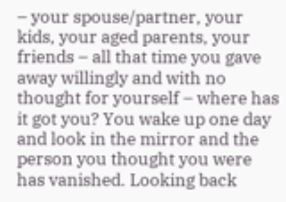– your spouse/partner, your kids, your aged parents, your friends – all that time you gave away willingly and with no thought for yourself – where has it got you? You wake up one day and look in the mirror and the person you thought you were has vanished. Looking back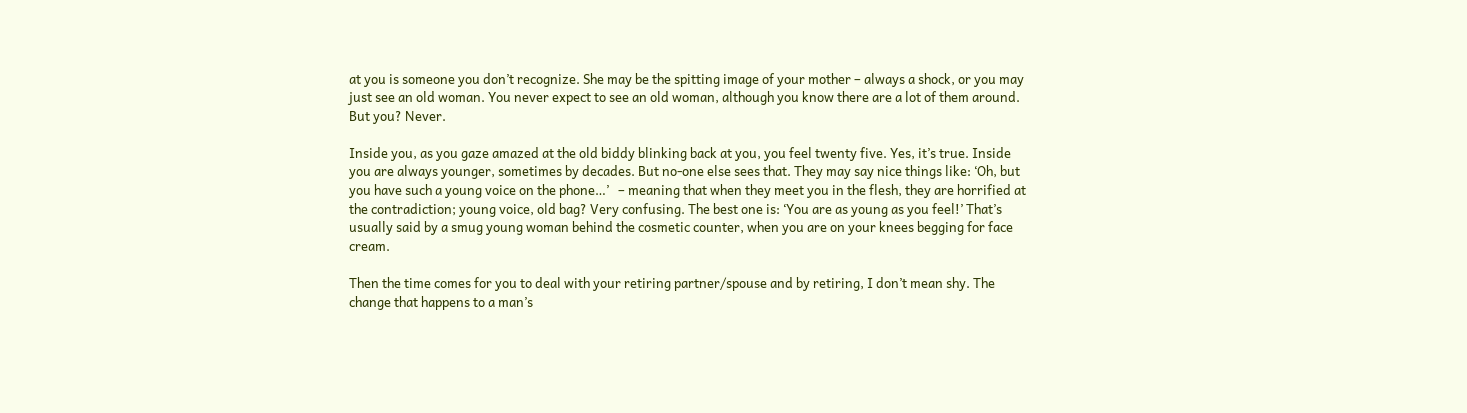at you is someone you don’t recognize. She may be the spitting image of your mother – always a shock, or you may just see an old woman. You never expect to see an old woman, although you know there are a lot of them around. But you? Never.

Inside you, as you gaze amazed at the old biddy blinking back at you, you feel twenty five. Yes, it’s true. Inside you are always younger, sometimes by decades. But no-one else sees that. They may say nice things like: ‘Oh, but you have such a young voice on the phone…’   – meaning that when they meet you in the flesh, they are horrified at the contradiction; young voice, old bag? Very confusing. The best one is: ‘You are as young as you feel!’ That’s usually said by a smug young woman behind the cosmetic counter, when you are on your knees begging for face cream.

Then the time comes for you to deal with your retiring partner/spouse and by retiring, I don’t mean shy. The change that happens to a man’s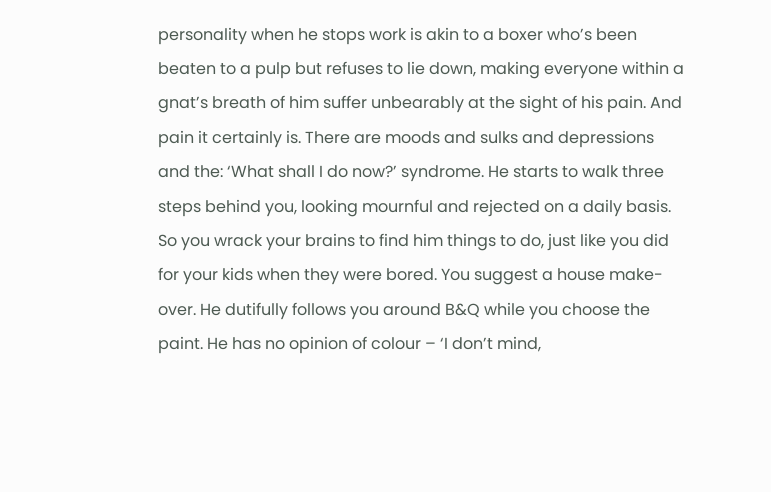personality when he stops work is akin to a boxer who’s been beaten to a pulp but refuses to lie down, making everyone within a gnat’s breath of him suffer unbearably at the sight of his pain. And pain it certainly is. There are moods and sulks and depressions and the: ‘What shall I do now?’ syndrome. He starts to walk three steps behind you, looking mournful and rejected on a daily basis. So you wrack your brains to find him things to do, just like you did for your kids when they were bored. You suggest a house make-over. He dutifully follows you around B&Q while you choose the paint. He has no opinion of colour – ‘I don’t mind,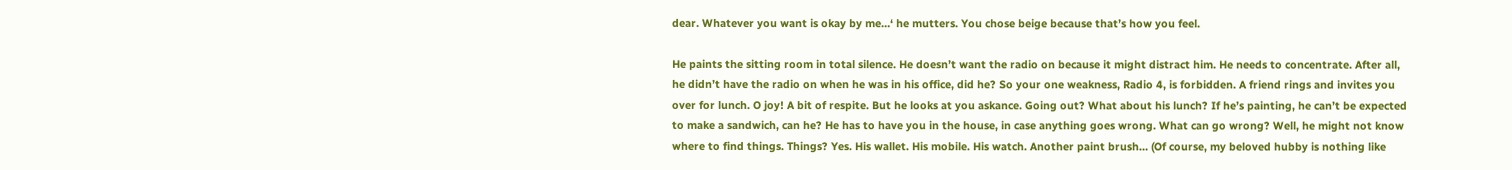dear. Whatever you want is okay by me…‘ he mutters. You chose beige because that’s how you feel.

He paints the sitting room in total silence. He doesn’t want the radio on because it might distract him. He needs to concentrate. After all, he didn’t have the radio on when he was in his office, did he? So your one weakness, Radio 4, is forbidden. A friend rings and invites you over for lunch. O joy! A bit of respite. But he looks at you askance. Going out? What about his lunch? If he’s painting, he can’t be expected to make a sandwich, can he? He has to have you in the house, in case anything goes wrong. What can go wrong? Well, he might not know where to find things. Things? Yes. His wallet. His mobile. His watch. Another paint brush… (Of course, my beloved hubby is nothing like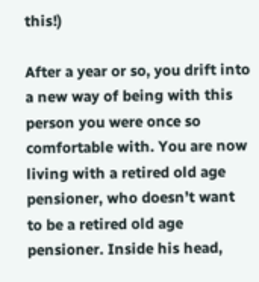this!)

After a year or so, you drift into a new way of being with this person you were once so comfortable with. You are now living with a retired old age pensioner, who doesn’t want to be a retired old age pensioner. Inside his head,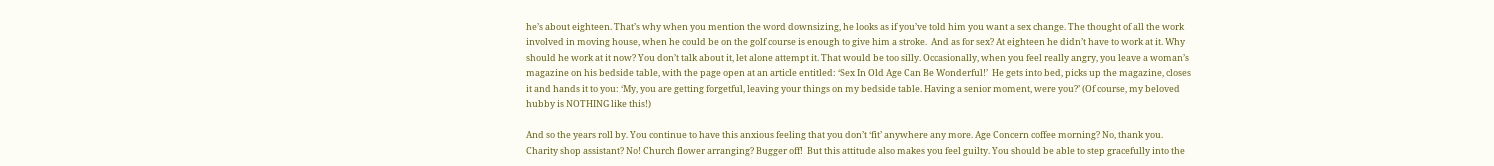he’s about eighteen. That’s why when you mention the word downsizing, he looks as if you’ve told him you want a sex change. The thought of all the work involved in moving house, when he could be on the golf course is enough to give him a stroke.  And as for sex? At eighteen he didn’t have to work at it. Why should he work at it now? You don’t talk about it, let alone attempt it. That would be too silly. Occasionally, when you feel really angry, you leave a woman’s magazine on his bedside table, with the page open at an article entitled: ‘Sex In Old Age Can Be Wonderful!’  He gets into bed, picks up the magazine, closes it and hands it to you: ‘My, you are getting forgetful, leaving your things on my bedside table. Having a senior moment, were you?’ (Of course, my beloved hubby is NOTHING like this!)

And so the years roll by. You continue to have this anxious feeling that you don’t ‘fit’ anywhere any more. Age Concern coffee morning? No, thank you. Charity shop assistant? No! Church flower arranging? Bugger off!  But this attitude also makes you feel guilty. You should be able to step gracefully into the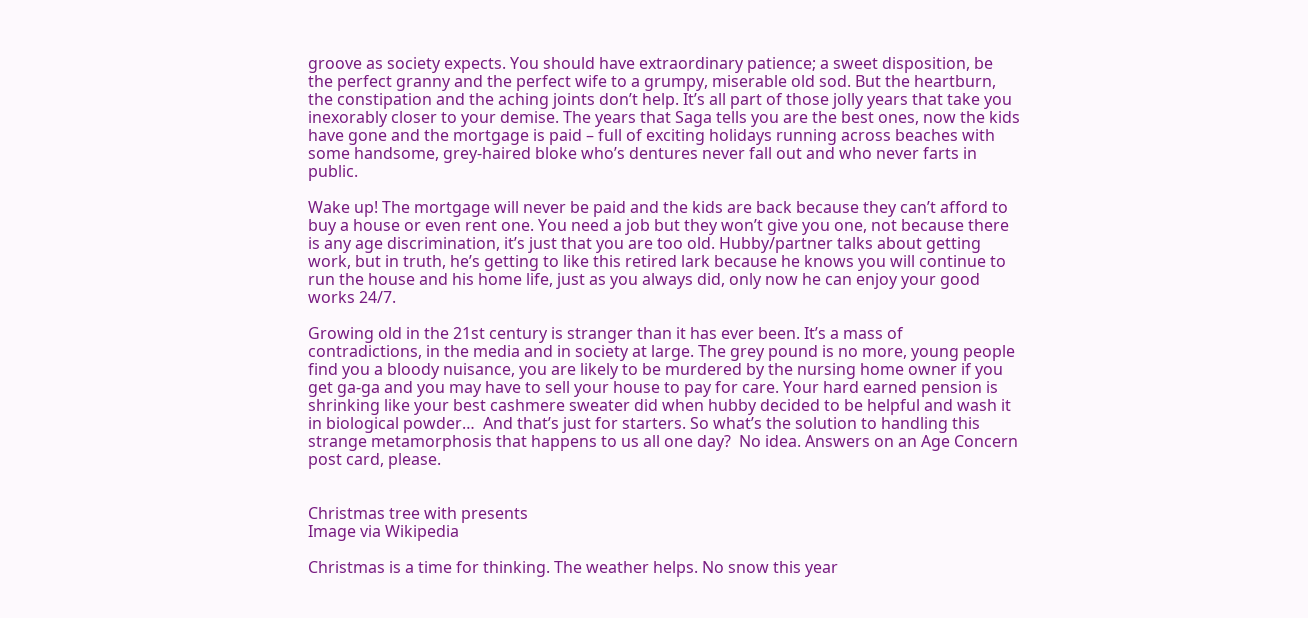groove as society expects. You should have extraordinary patience; a sweet disposition, be the perfect granny and the perfect wife to a grumpy, miserable old sod. But the heartburn, the constipation and the aching joints don’t help. It’s all part of those jolly years that take you inexorably closer to your demise. The years that Saga tells you are the best ones, now the kids have gone and the mortgage is paid – full of exciting holidays running across beaches with some handsome, grey-haired bloke who’s dentures never fall out and who never farts in public.

Wake up! The mortgage will never be paid and the kids are back because they can’t afford to buy a house or even rent one. You need a job but they won’t give you one, not because there is any age discrimination, it’s just that you are too old. Hubby/partner talks about getting work, but in truth, he’s getting to like this retired lark because he knows you will continue to run the house and his home life, just as you always did, only now he can enjoy your good works 24/7.

Growing old in the 21st century is stranger than it has ever been. It’s a mass of contradictions, in the media and in society at large. The grey pound is no more, young people find you a bloody nuisance, you are likely to be murdered by the nursing home owner if you get ga-ga and you may have to sell your house to pay for care. Your hard earned pension is shrinking like your best cashmere sweater did when hubby decided to be helpful and wash it in biological powder…  And that’s just for starters. So what’s the solution to handling this strange metamorphosis that happens to us all one day?  No idea. Answers on an Age Concern post card, please.


Christmas tree with presents
Image via Wikipedia

Christmas is a time for thinking. The weather helps. No snow this year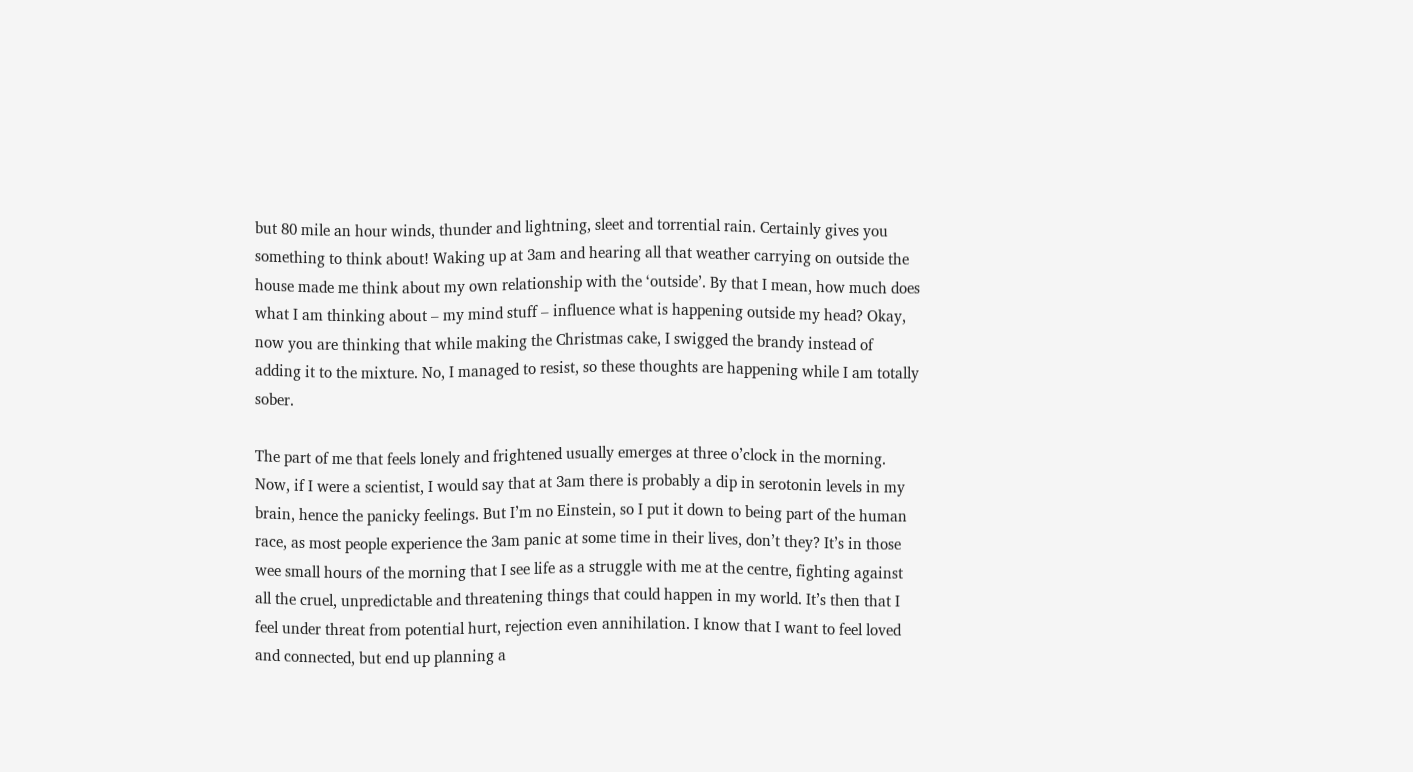but 80 mile an hour winds, thunder and lightning, sleet and torrential rain. Certainly gives you something to think about! Waking up at 3am and hearing all that weather carrying on outside the house made me think about my own relationship with the ‘outside’. By that I mean, how much does what I am thinking about – my mind stuff – influence what is happening outside my head? Okay, now you are thinking that while making the Christmas cake, I swigged the brandy instead of adding it to the mixture. No, I managed to resist, so these thoughts are happening while I am totally sober.

The part of me that feels lonely and frightened usually emerges at three o’clock in the morning. Now, if I were a scientist, I would say that at 3am there is probably a dip in serotonin levels in my brain, hence the panicky feelings. But I’m no Einstein, so I put it down to being part of the human race, as most people experience the 3am panic at some time in their lives, don’t they? It’s in those wee small hours of the morning that I see life as a struggle with me at the centre, fighting against all the cruel, unpredictable and threatening things that could happen in my world. It’s then that I feel under threat from potential hurt, rejection even annihilation. I know that I want to feel loved and connected, but end up planning a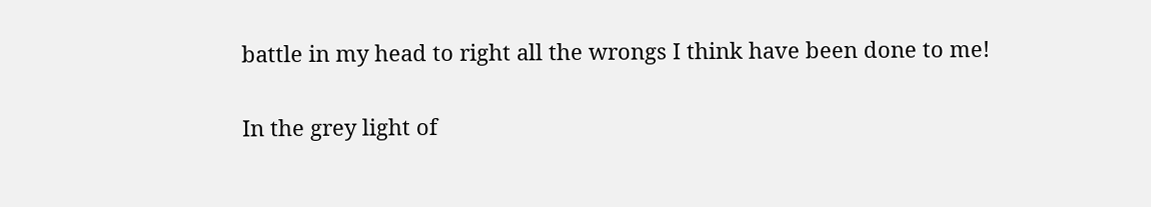battle in my head to right all the wrongs I think have been done to me!

In the grey light of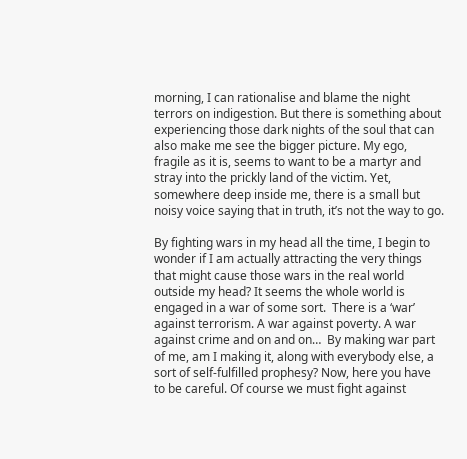morning, I can rationalise and blame the night terrors on indigestion. But there is something about experiencing those dark nights of the soul that can also make me see the bigger picture. My ego, fragile as it is, seems to want to be a martyr and stray into the prickly land of the victim. Yet, somewhere deep inside me, there is a small but noisy voice saying that in truth, it’s not the way to go.

By fighting wars in my head all the time, I begin to wonder if I am actually attracting the very things that might cause those wars in the real world outside my head? It seems the whole world is engaged in a war of some sort.  There is a ‘war’ against terrorism. A war against poverty. A war against crime and on and on…  By making war part of me, am I making it, along with everybody else, a sort of self-fulfilled prophesy? Now, here you have to be careful. Of course we must fight against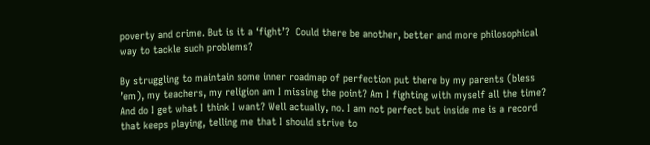poverty and crime. But is it a ‘fight’?  Could there be another, better and more philosophical way to tackle such problems?

By struggling to maintain some inner roadmap of perfection put there by my parents (bless ’em), my teachers, my religion am I missing the point? Am I fighting with myself all the time? And do I get what I think I want? Well actually, no. I am not perfect but inside me is a record that keeps playing, telling me that I should strive to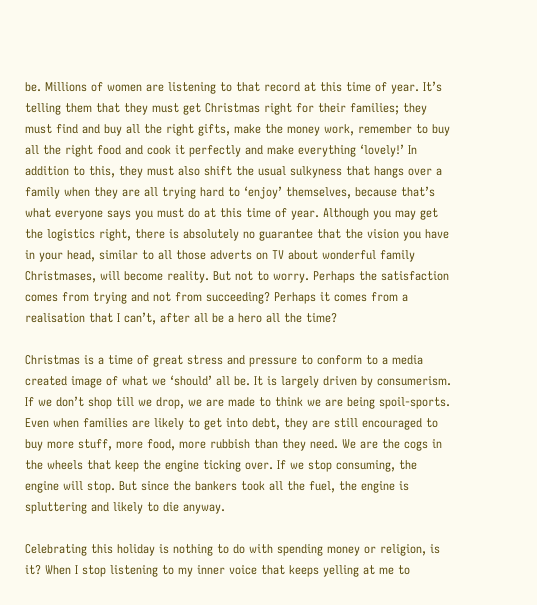be. Millions of women are listening to that record at this time of year. It’s telling them that they must get Christmas right for their families; they must find and buy all the right gifts, make the money work, remember to buy all the right food and cook it perfectly and make everything ‘lovely!’ In addition to this, they must also shift the usual sulkyness that hangs over a family when they are all trying hard to ‘enjoy’ themselves, because that’s what everyone says you must do at this time of year. Although you may get the logistics right, there is absolutely no guarantee that the vision you have in your head, similar to all those adverts on TV about wonderful family Christmases, will become reality. But not to worry. Perhaps the satisfaction comes from trying and not from succeeding? Perhaps it comes from a realisation that I can’t, after all be a hero all the time?

Christmas is a time of great stress and pressure to conform to a media created image of what we ‘should’ all be. It is largely driven by consumerism. If we don’t shop till we drop, we are made to think we are being spoil-sports. Even when families are likely to get into debt, they are still encouraged to buy more stuff, more food, more rubbish than they need. We are the cogs in the wheels that keep the engine ticking over. If we stop consuming, the engine will stop. But since the bankers took all the fuel, the engine is spluttering and likely to die anyway.

Celebrating this holiday is nothing to do with spending money or religion, is it? When I stop listening to my inner voice that keeps yelling at me to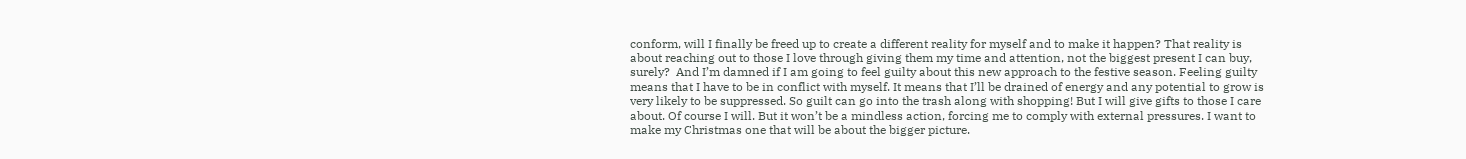conform, will I finally be freed up to create a different reality for myself and to make it happen? That reality is about reaching out to those I love through giving them my time and attention, not the biggest present I can buy, surely?  And I’m damned if I am going to feel guilty about this new approach to the festive season. Feeling guilty means that I have to be in conflict with myself. It means that I’ll be drained of energy and any potential to grow is very likely to be suppressed. So guilt can go into the trash along with shopping! But I will give gifts to those I care about. Of course I will. But it won’t be a mindless action, forcing me to comply with external pressures. I want to make my Christmas one that will be about the bigger picture.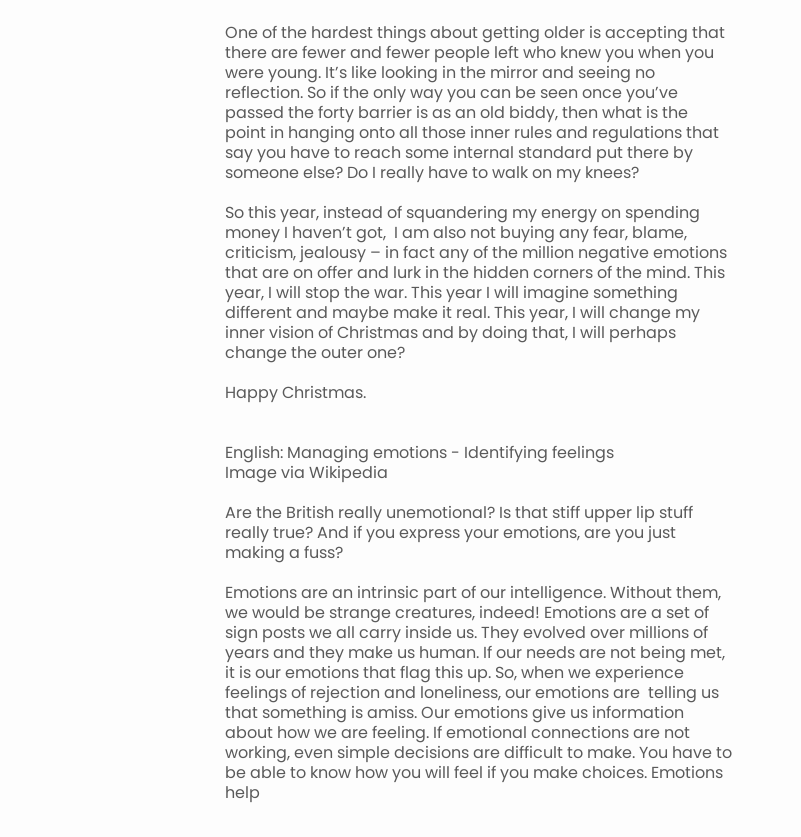One of the hardest things about getting older is accepting that there are fewer and fewer people left who knew you when you were young. It’s like looking in the mirror and seeing no reflection. So if the only way you can be seen once you’ve passed the forty barrier is as an old biddy, then what is the point in hanging onto all those inner rules and regulations that say you have to reach some internal standard put there by someone else? Do I really have to walk on my knees?

So this year, instead of squandering my energy on spending money I haven’t got,  I am also not buying any fear, blame, criticism, jealousy – in fact any of the million negative emotions that are on offer and lurk in the hidden corners of the mind. This year, I will stop the war. This year I will imagine something different and maybe make it real. This year, I will change my inner vision of Christmas and by doing that, I will perhaps change the outer one?

Happy Christmas.


English: Managing emotions - Identifying feelings
Image via Wikipedia

Are the British really unemotional? Is that stiff upper lip stuff really true? And if you express your emotions, are you just making a fuss?

Emotions are an intrinsic part of our intelligence. Without them, we would be strange creatures, indeed! Emotions are a set of sign posts we all carry inside us. They evolved over millions of years and they make us human. If our needs are not being met, it is our emotions that flag this up. So, when we experience feelings of rejection and loneliness, our emotions are  telling us that something is amiss. Our emotions give us information about how we are feeling. If emotional connections are not working, even simple decisions are difficult to make. You have to be able to know how you will feel if you make choices. Emotions help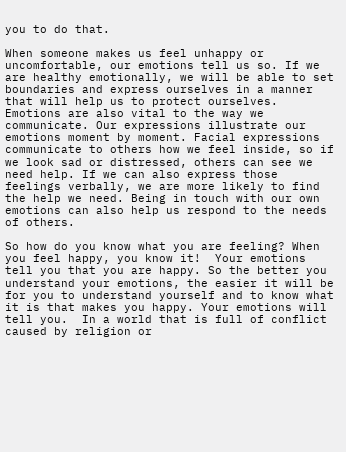you to do that.

When someone makes us feel unhappy or uncomfortable, our emotions tell us so. If we are healthy emotionally, we will be able to set boundaries and express ourselves in a manner that will help us to protect ourselves. Emotions are also vital to the way we communicate. Our expressions illustrate our emotions moment by moment. Facial expressions communicate to others how we feel inside, so if we look sad or distressed, others can see we need help. If we can also express those feelings verbally, we are more likely to find the help we need. Being in touch with our own emotions can also help us respond to the needs of others.

So how do you know what you are feeling? When you feel happy, you know it!  Your emotions tell you that you are happy. So the better you understand your emotions, the easier it will be for you to understand yourself and to know what it is that makes you happy. Your emotions will tell you.  In a world that is full of conflict caused by religion or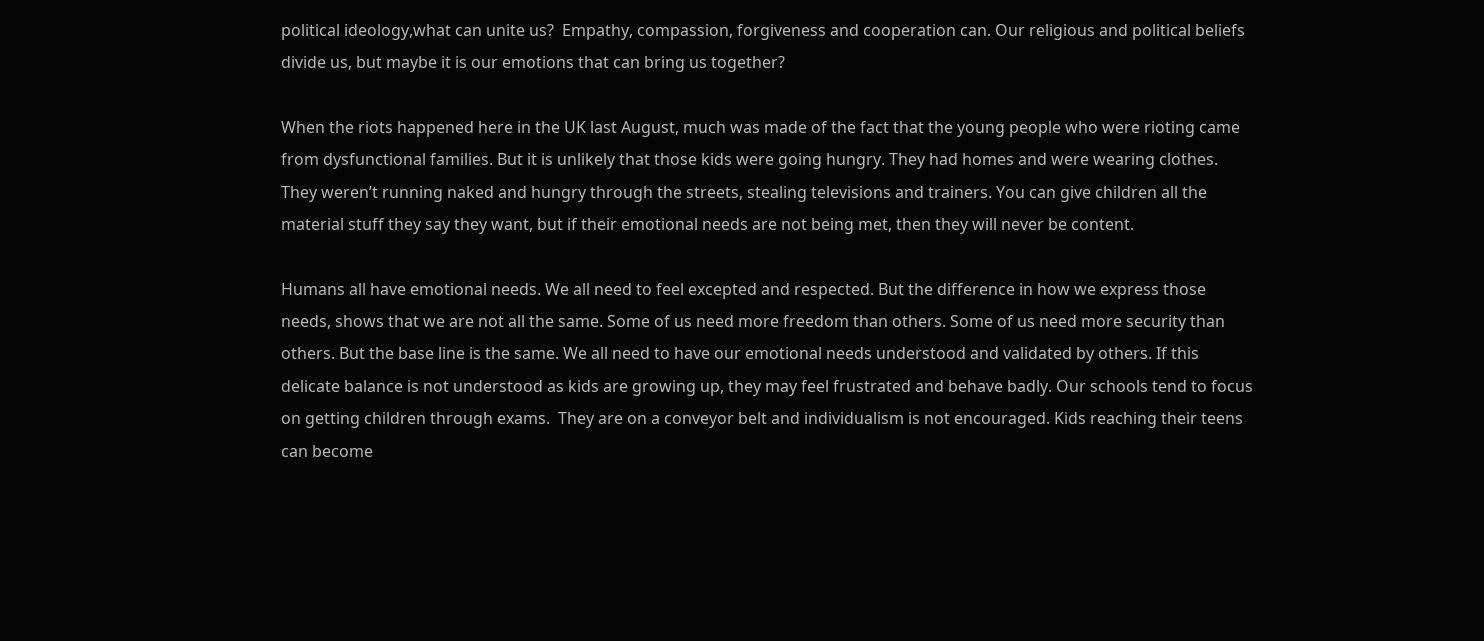political ideology,what can unite us?  Empathy, compassion, forgiveness and cooperation can. Our religious and political beliefs divide us, but maybe it is our emotions that can bring us together?

When the riots happened here in the UK last August, much was made of the fact that the young people who were rioting came from dysfunctional families. But it is unlikely that those kids were going hungry. They had homes and were wearing clothes. They weren’t running naked and hungry through the streets, stealing televisions and trainers. You can give children all the material stuff they say they want, but if their emotional needs are not being met, then they will never be content.

Humans all have emotional needs. We all need to feel excepted and respected. But the difference in how we express those needs, shows that we are not all the same. Some of us need more freedom than others. Some of us need more security than others. But the base line is the same. We all need to have our emotional needs understood and validated by others. If this delicate balance is not understood as kids are growing up, they may feel frustrated and behave badly. Our schools tend to focus on getting children through exams.  They are on a conveyor belt and individualism is not encouraged. Kids reaching their teens can become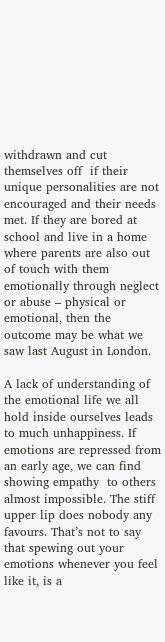withdrawn and cut themselves off  if their unique personalities are not encouraged and their needs met. If they are bored at school and live in a home where parents are also out of touch with them emotionally through neglect or abuse – physical or emotional, then the outcome may be what we saw last August in London.

A lack of understanding of the emotional life we all hold inside ourselves leads to much unhappiness. If emotions are repressed from an early age, we can find showing empathy  to others almost impossible. The stiff upper lip does nobody any favours. That’s not to say that spewing out your emotions whenever you feel like it, is a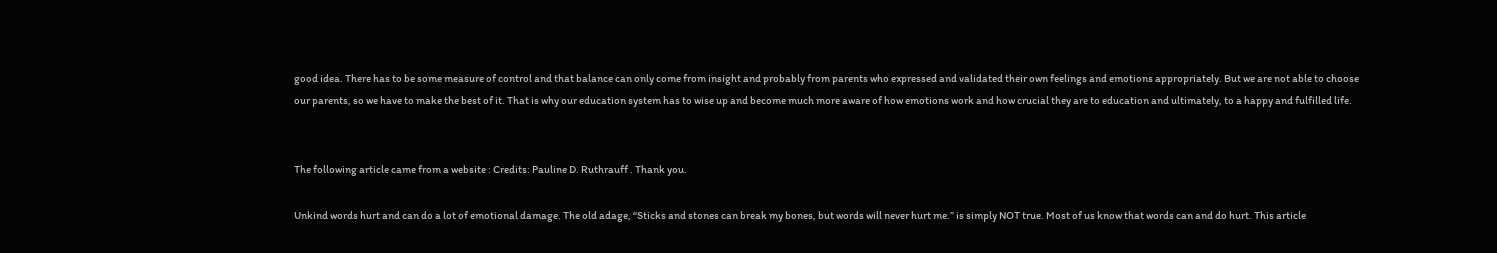good idea. There has to be some measure of control and that balance can only come from insight and probably from parents who expressed and validated their own feelings and emotions appropriately. But we are not able to choose our parents, so we have to make the best of it. That is why our education system has to wise up and become much more aware of how emotions work and how crucial they are to education and ultimately, to a happy and fulfilled life.


The following article came from a website : Credits: Pauline D. Ruthrauff . Thank you.

Unkind words hurt and can do a lot of emotional damage. The old adage, “Sticks and stones can break my bones, but words will never hurt me.” is simply NOT true. Most of us know that words can and do hurt. This article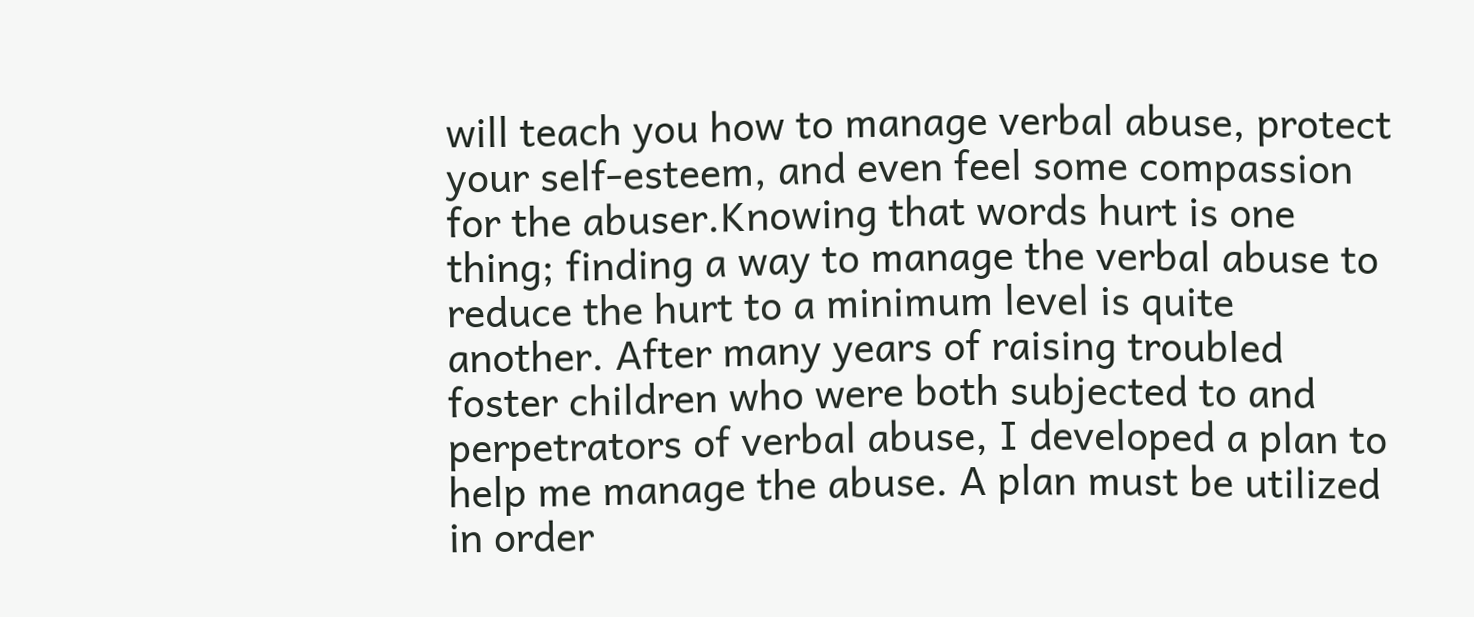will teach you how to manage verbal abuse, protect your self-esteem, and even feel some compassion for the abuser.Knowing that words hurt is one thing; finding a way to manage the verbal abuse to reduce the hurt to a minimum level is quite another. After many years of raising troubled foster children who were both subjected to and perpetrators of verbal abuse, I developed a plan to help me manage the abuse. A plan must be utilized in order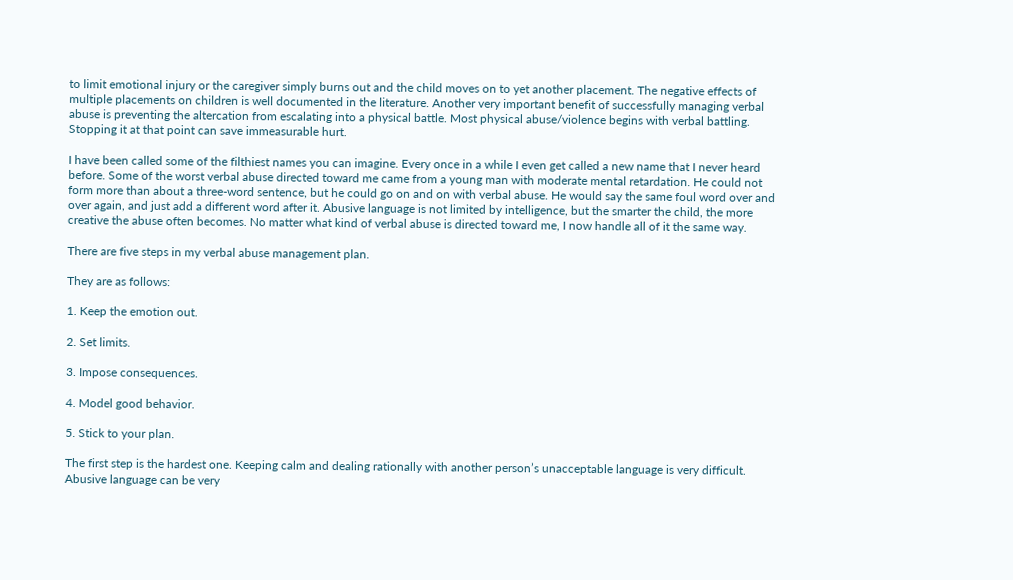to limit emotional injury or the caregiver simply burns out and the child moves on to yet another placement. The negative effects of multiple placements on children is well documented in the literature. Another very important benefit of successfully managing verbal abuse is preventing the altercation from escalating into a physical battle. Most physical abuse/violence begins with verbal battling. Stopping it at that point can save immeasurable hurt.

I have been called some of the filthiest names you can imagine. Every once in a while I even get called a new name that I never heard before. Some of the worst verbal abuse directed toward me came from a young man with moderate mental retardation. He could not form more than about a three-word sentence, but he could go on and on with verbal abuse. He would say the same foul word over and over again, and just add a different word after it. Abusive language is not limited by intelligence, but the smarter the child, the more creative the abuse often becomes. No matter what kind of verbal abuse is directed toward me, I now handle all of it the same way.

There are five steps in my verbal abuse management plan.

They are as follows:

1. Keep the emotion out.

2. Set limits.

3. Impose consequences.

4. Model good behavior.

5. Stick to your plan.

The first step is the hardest one. Keeping calm and dealing rationally with another person’s unacceptable language is very difficult. Abusive language can be very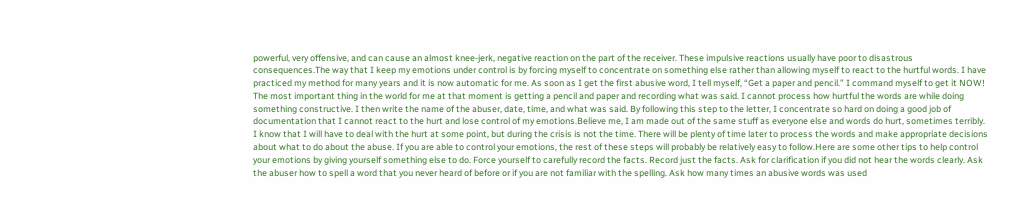powerful, very offensive, and can cause an almost knee-jerk, negative reaction on the part of the receiver. These impulsive reactions usually have poor to disastrous consequences.The way that I keep my emotions under control is by forcing myself to concentrate on something else rather than allowing myself to react to the hurtful words. I have practiced my method for many years and it is now automatic for me. As soon as I get the first abusive word, I tell myself, “Get a paper and pencil.” I command myself to get it NOW! The most important thing in the world for me at that moment is getting a pencil and paper and recording what was said. I cannot process how hurtful the words are while doing something constructive. I then write the name of the abuser, date, time, and what was said. By following this step to the letter, I concentrate so hard on doing a good job of documentation that I cannot react to the hurt and lose control of my emotions.Believe me, I am made out of the same stuff as everyone else and words do hurt, sometimes terribly. I know that I will have to deal with the hurt at some point, but during the crisis is not the time. There will be plenty of time later to process the words and make appropriate decisions about what to do about the abuse. If you are able to control your emotions, the rest of these steps will probably be relatively easy to follow.Here are some other tips to help control your emotions by giving yourself something else to do. Force yourself to carefully record the facts. Record just the facts. Ask for clarification if you did not hear the words clearly. Ask the abuser how to spell a word that you never heard of before or if you are not familiar with the spelling. Ask how many times an abusive words was used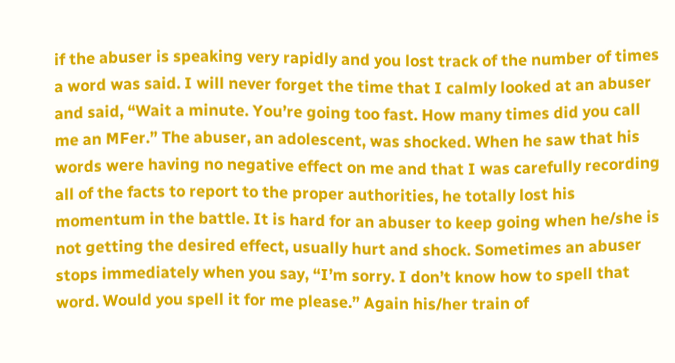if the abuser is speaking very rapidly and you lost track of the number of times a word was said. I will never forget the time that I calmly looked at an abuser and said, “Wait a minute. You’re going too fast. How many times did you call me an MFer.” The abuser, an adolescent, was shocked. When he saw that his words were having no negative effect on me and that I was carefully recording all of the facts to report to the proper authorities, he totally lost his momentum in the battle. It is hard for an abuser to keep going when he/she is not getting the desired effect, usually hurt and shock. Sometimes an abuser stops immediately when you say, “I’m sorry. I don’t know how to spell that word. Would you spell it for me please.” Again his/her train of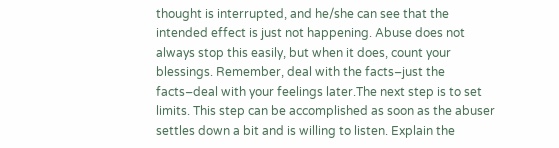thought is interrupted, and he/she can see that the intended effect is just not happening. Abuse does not always stop this easily, but when it does, count your blessings. Remember, deal with the facts–just the facts–deal with your feelings later.The next step is to set limits. This step can be accomplished as soon as the abuser settles down a bit and is willing to listen. Explain the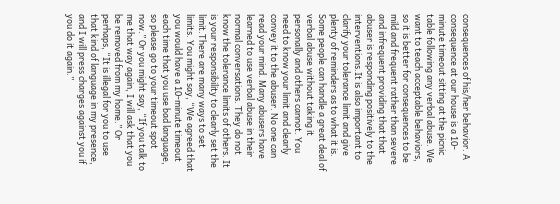consequences of his/her behavior. A consequence at our house is a 10-minute timeout sitting at the picnic table following any verbal abuse. We want to teach acceptable behaviors, so it is better for consequences to be mild and frequent rather than severe and infrequent providing that that abuser is responding positively to the interventions.It is also important to clarify your tolerance limit and give plenty of reminders as to what it is. Some people can handle a great deal of verbal abuse without taking it personally and others cannot. You need to know your limit and clearly convey it to the abuser. No one can read your mind. Many abusers have learned to use verbal abuse in their normal conversations. They do not know the tolerance limits of others. It is your responsibility to clearly set the limit.There are many ways to set limits. You might say, “We agreed that you would have a 10-minute timeout each time that you use bad language, so please go to your timeout spot now.” Or you might say, “If you talk to me that way again, I will ask that you be removed from my home.” Or perhaps, “It is illegal for you to use that kind of language in my presence, and I will press charges against you if you do it again.”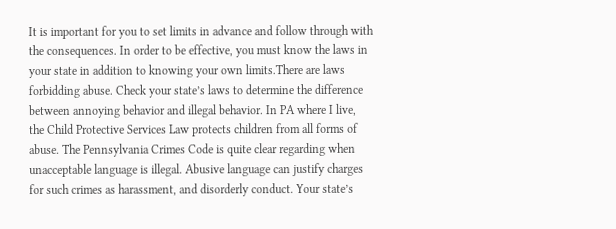It is important for you to set limits in advance and follow through with the consequences. In order to be effective, you must know the laws in your state in addition to knowing your own limits.There are laws forbidding abuse. Check your state’s laws to determine the difference between annoying behavior and illegal behavior. In PA where I live, the Child Protective Services Law protects children from all forms of abuse. The Pennsylvania Crimes Code is quite clear regarding when unacceptable language is illegal. Abusive language can justify charges for such crimes as harassment, and disorderly conduct. Your state’s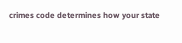crimes code determines how your state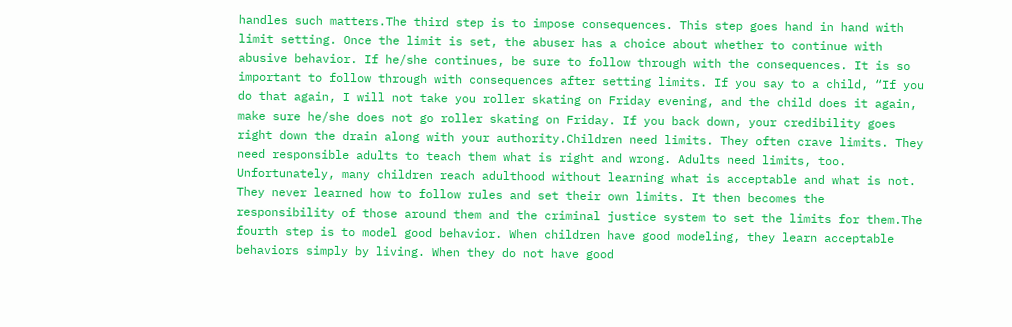handles such matters.The third step is to impose consequences. This step goes hand in hand with limit setting. Once the limit is set, the abuser has a choice about whether to continue with abusive behavior. If he/she continues, be sure to follow through with the consequences. It is so important to follow through with consequences after setting limits. If you say to a child, “If you do that again, I will not take you roller skating on Friday evening, and the child does it again, make sure he/she does not go roller skating on Friday. If you back down, your credibility goes right down the drain along with your authority.Children need limits. They often crave limits. They need responsible adults to teach them what is right and wrong. Adults need limits, too. Unfortunately, many children reach adulthood without learning what is acceptable and what is not. They never learned how to follow rules and set their own limits. It then becomes the responsibility of those around them and the criminal justice system to set the limits for them.The fourth step is to model good behavior. When children have good modeling, they learn acceptable behaviors simply by living. When they do not have good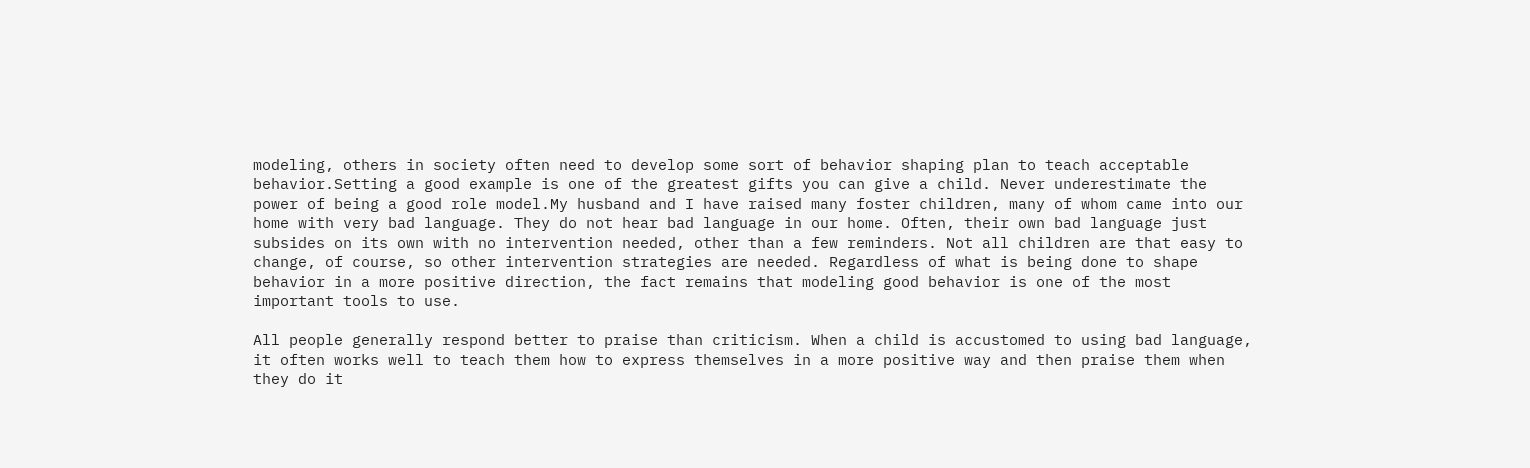modeling, others in society often need to develop some sort of behavior shaping plan to teach acceptable behavior.Setting a good example is one of the greatest gifts you can give a child. Never underestimate the power of being a good role model.My husband and I have raised many foster children, many of whom came into our home with very bad language. They do not hear bad language in our home. Often, their own bad language just subsides on its own with no intervention needed, other than a few reminders. Not all children are that easy to change, of course, so other intervention strategies are needed. Regardless of what is being done to shape behavior in a more positive direction, the fact remains that modeling good behavior is one of the most important tools to use.

All people generally respond better to praise than criticism. When a child is accustomed to using bad language, it often works well to teach them how to express themselves in a more positive way and then praise them when they do it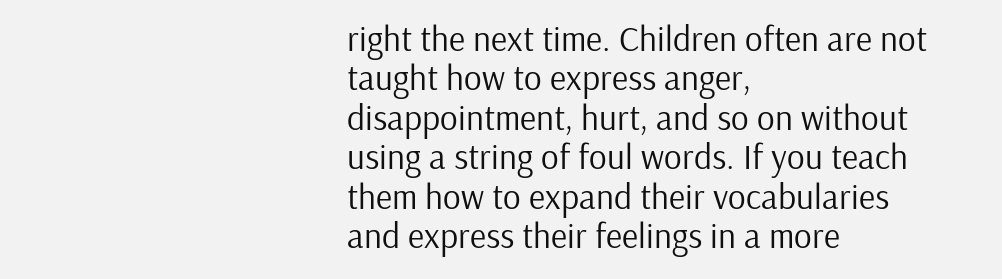right the next time. Children often are not taught how to express anger, disappointment, hurt, and so on without using a string of foul words. If you teach them how to expand their vocabularies and express their feelings in a more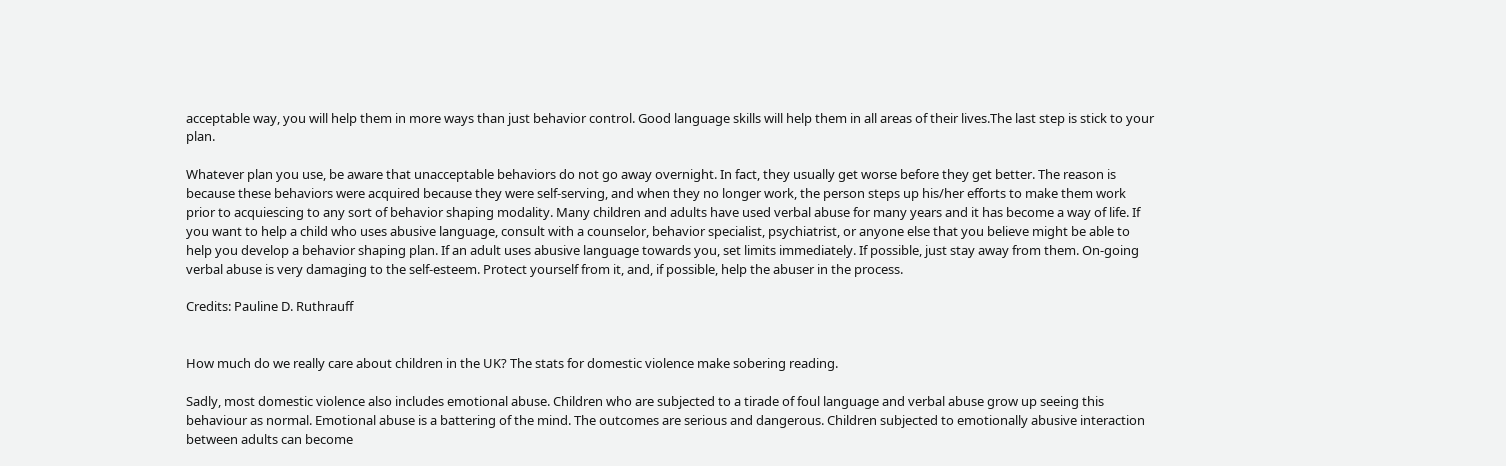acceptable way, you will help them in more ways than just behavior control. Good language skills will help them in all areas of their lives.The last step is stick to your plan.

Whatever plan you use, be aware that unacceptable behaviors do not go away overnight. In fact, they usually get worse before they get better. The reason is because these behaviors were acquired because they were self-serving, and when they no longer work, the person steps up his/her efforts to make them work prior to acquiescing to any sort of behavior shaping modality. Many children and adults have used verbal abuse for many years and it has become a way of life. If you want to help a child who uses abusive language, consult with a counselor, behavior specialist, psychiatrist, or anyone else that you believe might be able to help you develop a behavior shaping plan. If an adult uses abusive language towards you, set limits immediately. If possible, just stay away from them. On-going verbal abuse is very damaging to the self-esteem. Protect yourself from it, and, if possible, help the abuser in the process.

Credits: Pauline D. Ruthrauff


How much do we really care about children in the UK? The stats for domestic violence make sobering reading.

Sadly, most domestic violence also includes emotional abuse. Children who are subjected to a tirade of foul language and verbal abuse grow up seeing this behaviour as normal. Emotional abuse is a battering of the mind. The outcomes are serious and dangerous. Children subjected to emotionally abusive interaction between adults can become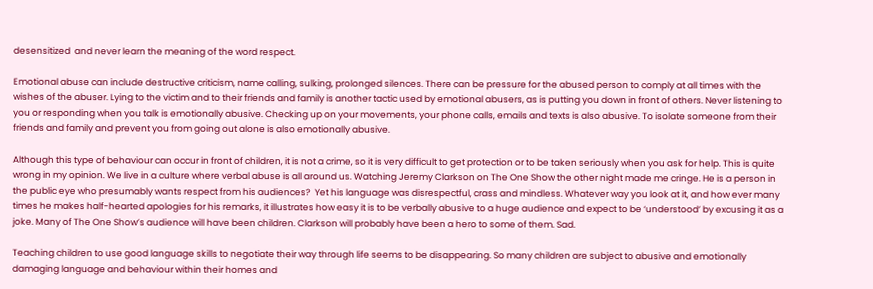desensitized  and never learn the meaning of the word respect.

Emotional abuse can include destructive criticism, name calling, sulking, prolonged silences. There can be pressure for the abused person to comply at all times with the wishes of the abuser. Lying to the victim and to their friends and family is another tactic used by emotional abusers, as is putting you down in front of others. Never listening to you or responding when you talk is emotionally abusive. Checking up on your movements, your phone calls, emails and texts is also abusive. To isolate someone from their friends and family and prevent you from going out alone is also emotionally abusive.

Although this type of behaviour can occur in front of children, it is not a crime, so it is very difficult to get protection or to be taken seriously when you ask for help. This is quite wrong in my opinion. We live in a culture where verbal abuse is all around us. Watching Jeremy Clarkson on The One Show the other night made me cringe. He is a person in the public eye who presumably wants respect from his audiences?  Yet his language was disrespectful, crass and mindless. Whatever way you look at it, and how ever many times he makes half-hearted apologies for his remarks, it illustrates how easy it is to be verbally abusive to a huge audience and expect to be ‘understood’ by excusing it as a joke. Many of The One Show’s audience will have been children. Clarkson will probably have been a hero to some of them. Sad.

Teaching children to use good language skills to negotiate their way through life seems to be disappearing. So many children are subject to abusive and emotionally damaging language and behaviour within their homes and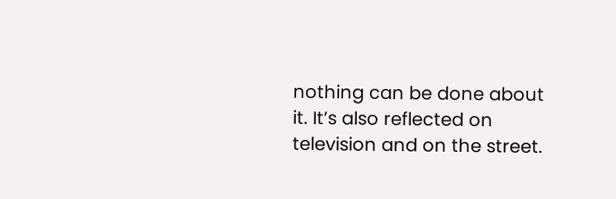nothing can be done about it. It’s also reflected on television and on the street.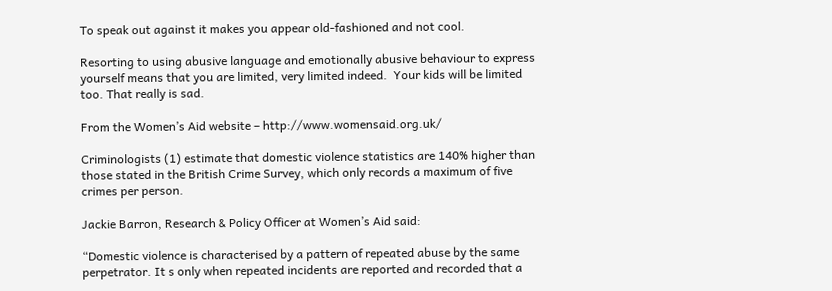To speak out against it makes you appear old-fashioned and not cool.

Resorting to using abusive language and emotionally abusive behaviour to express yourself means that you are limited, very limited indeed.  Your kids will be limited too. That really is sad.

From the Women’s Aid website – http://www.womensaid.org.uk/

Criminologists (1) estimate that domestic violence statistics are 140% higher than those stated in the British Crime Survey, which only records a maximum of five crimes per person.

Jackie Barron, Research & Policy Officer at Women’s Aid said:

“Domestic violence is characterised by a pattern of repeated abuse by the same perpetrator. It s only when repeated incidents are reported and recorded that a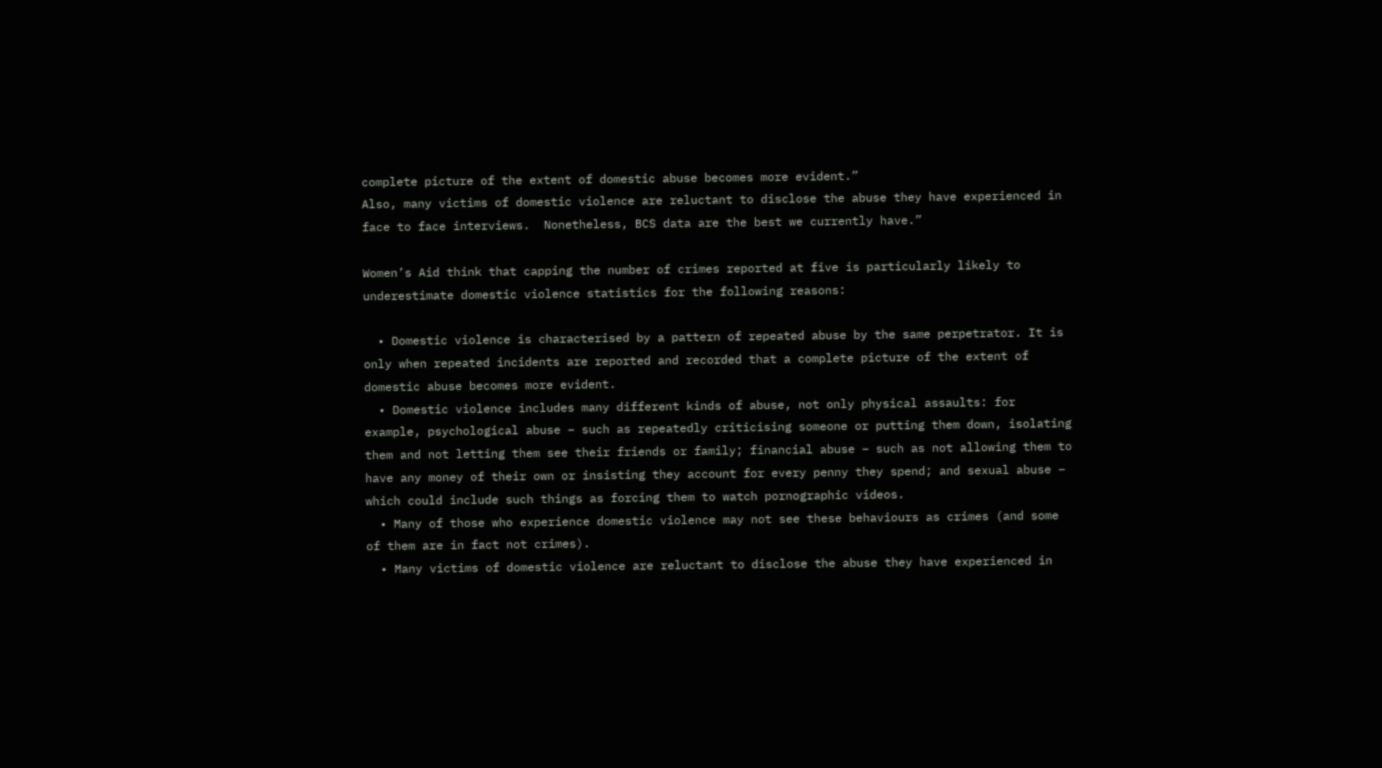complete picture of the extent of domestic abuse becomes more evident.”
Also, many victims of domestic violence are reluctant to disclose the abuse they have experienced in face to face interviews.  Nonetheless, BCS data are the best we currently have.”

Women’s Aid think that capping the number of crimes reported at five is particularly likely to underestimate domestic violence statistics for the following reasons:

  • Domestic violence is characterised by a pattern of repeated abuse by the same perpetrator. It is only when repeated incidents are reported and recorded that a complete picture of the extent of domestic abuse becomes more evident.
  • Domestic violence includes many different kinds of abuse, not only physical assaults: for example, psychological abuse – such as repeatedly criticising someone or putting them down, isolating them and not letting them see their friends or family; financial abuse – such as not allowing them to have any money of their own or insisting they account for every penny they spend; and sexual abuse – which could include such things as forcing them to watch pornographic videos.
  • Many of those who experience domestic violence may not see these behaviours as crimes (and some of them are in fact not crimes).
  • Many victims of domestic violence are reluctant to disclose the abuse they have experienced in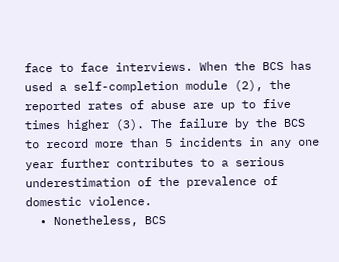face to face interviews. When the BCS has used a self-completion module (2), the reported rates of abuse are up to five times higher (3). The failure by the BCS to record more than 5 incidents in any one year further contributes to a serious underestimation of the prevalence of domestic violence.
  • Nonetheless, BCS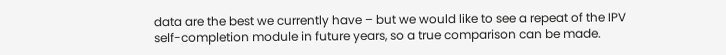data are the best we currently have – but we would like to see a repeat of the IPV self-completion module in future years, so a true comparison can be made.